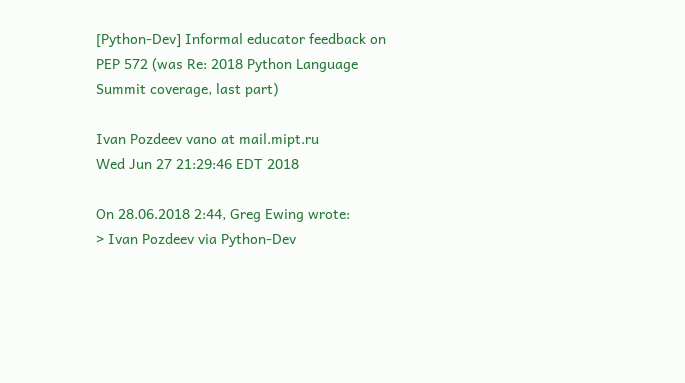[Python-Dev] Informal educator feedback on PEP 572 (was Re: 2018 Python Language Summit coverage, last part)

Ivan Pozdeev vano at mail.mipt.ru
Wed Jun 27 21:29:46 EDT 2018

On 28.06.2018 2:44, Greg Ewing wrote:
> Ivan Pozdeev via Python-Dev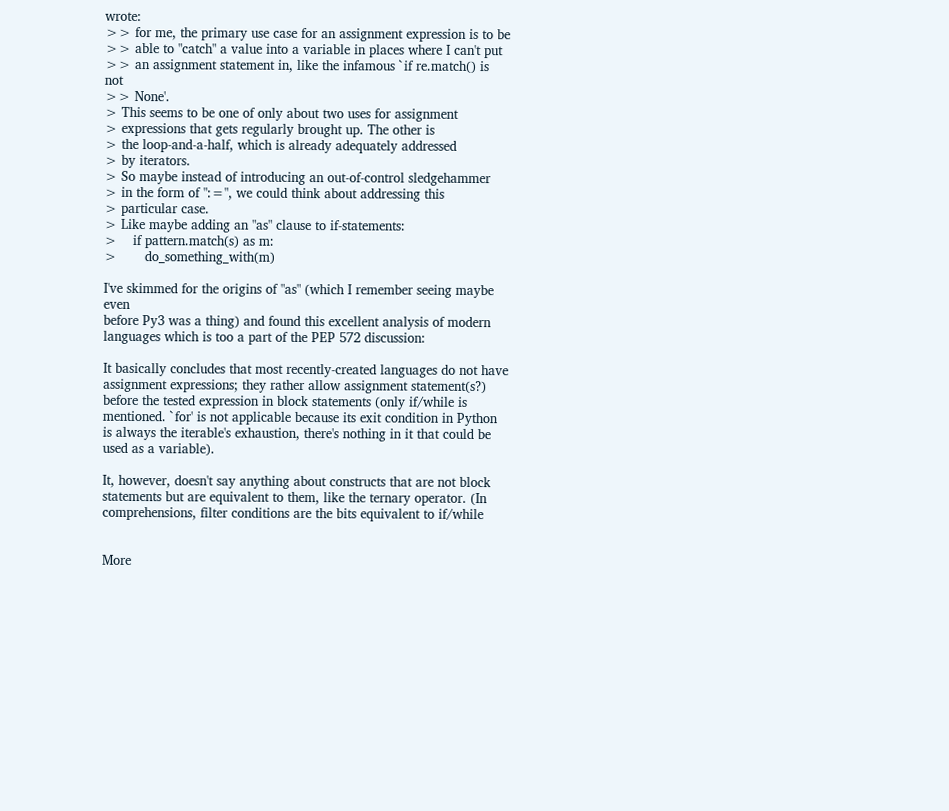wrote:
>> for me, the primary use case for an assignment expression is to be
>> able to "catch" a value into a variable in places where I can't put
>> an assignment statement in, like the infamous `if re.match() is not
>> None'.
> This seems to be one of only about two uses for assignment
> expressions that gets regularly brought up. The other is
> the loop-and-a-half, which is already adequately addressed
> by iterators.
> So maybe instead of introducing an out-of-control sledgehammer
> in the form of ":=", we could think about addressing this
> particular case.
> Like maybe adding an "as" clause to if-statements:
>    if pattern.match(s) as m:
>       do_something_with(m)

I've skimmed for the origins of "as" (which I remember seeing maybe even
before Py3 was a thing) and found this excellent analysis of modern
languages which is too a part of the PEP 572 discussion:

It basically concludes that most recently-created languages do not have
assignment expressions; they rather allow assignment statement(s?)
before the tested expression in block statements (only if/while is
mentioned. `for' is not applicable because its exit condition in Python
is always the iterable's exhaustion, there's nothing in it that could be
used as a variable).

It, however, doesn't say anything about constructs that are not block
statements but are equivalent to them, like the ternary operator. (In
comprehensions, filter conditions are the bits equivalent to if/while


More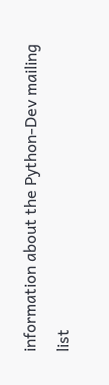information about the Python-Dev mailing list